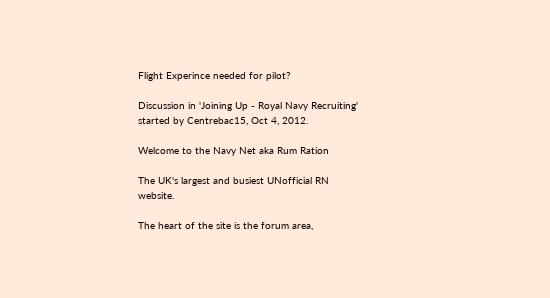Flight Experince needed for pilot?

Discussion in 'Joining Up - Royal Navy Recruiting' started by Centrebac15, Oct 4, 2012.

Welcome to the Navy Net aka Rum Ration

The UK's largest and busiest UNofficial RN website.

The heart of the site is the forum area,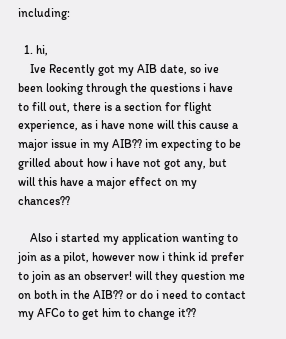including:

  1. hi,
    Ive Recently got my AIB date, so ive been looking through the questions i have to fill out, there is a section for flight experience, as i have none will this cause a major issue in my AIB?? im expecting to be grilled about how i have not got any, but will this have a major effect on my chances??

    Also i started my application wanting to join as a pilot, however now i think id prefer to join as an observer! will they question me on both in the AIB?? or do i need to contact my AFCo to get him to change it??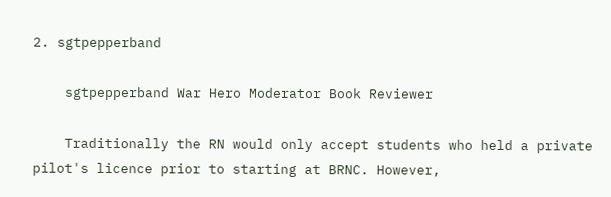2. sgtpepperband

    sgtpepperband War Hero Moderator Book Reviewer

    Traditionally the RN would only accept students who held a private pilot's licence prior to starting at BRNC. However,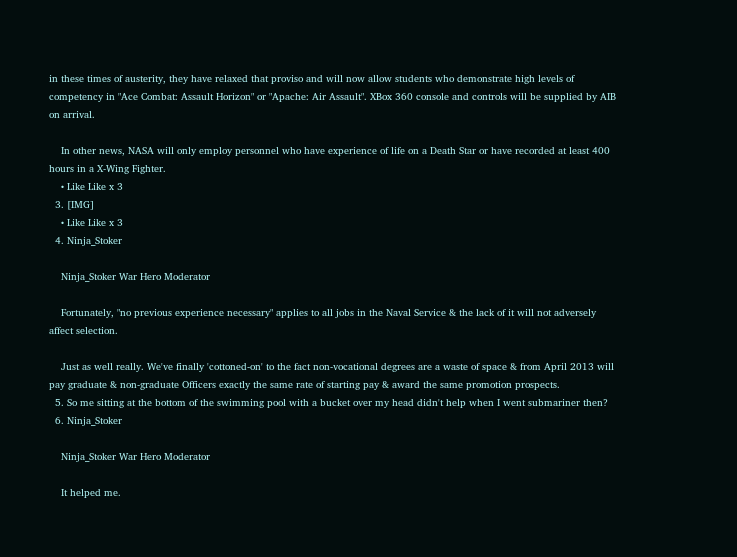in these times of austerity, they have relaxed that proviso and will now allow students who demonstrate high levels of competency in "Ace Combat: Assault Horizon" or "Apache: Air Assault". XBox 360 console and controls will be supplied by AIB on arrival.

    In other news, NASA will only employ personnel who have experience of life on a Death Star or have recorded at least 400 hours in a X-Wing Fighter.
    • Like Like x 3
  3. [IMG]
    • Like Like x 3
  4. Ninja_Stoker

    Ninja_Stoker War Hero Moderator

    Fortunately, "no previous experience necessary" applies to all jobs in the Naval Service & the lack of it will not adversely affect selection.

    Just as well really. We've finally 'cottoned-on' to the fact non-vocational degrees are a waste of space & from April 2013 will pay graduate & non-graduate Officers exactly the same rate of starting pay & award the same promotion prospects.
  5. So me sitting at the bottom of the swimming pool with a bucket over my head didn't help when I went submariner then?
  6. Ninja_Stoker

    Ninja_Stoker War Hero Moderator

    It helped me.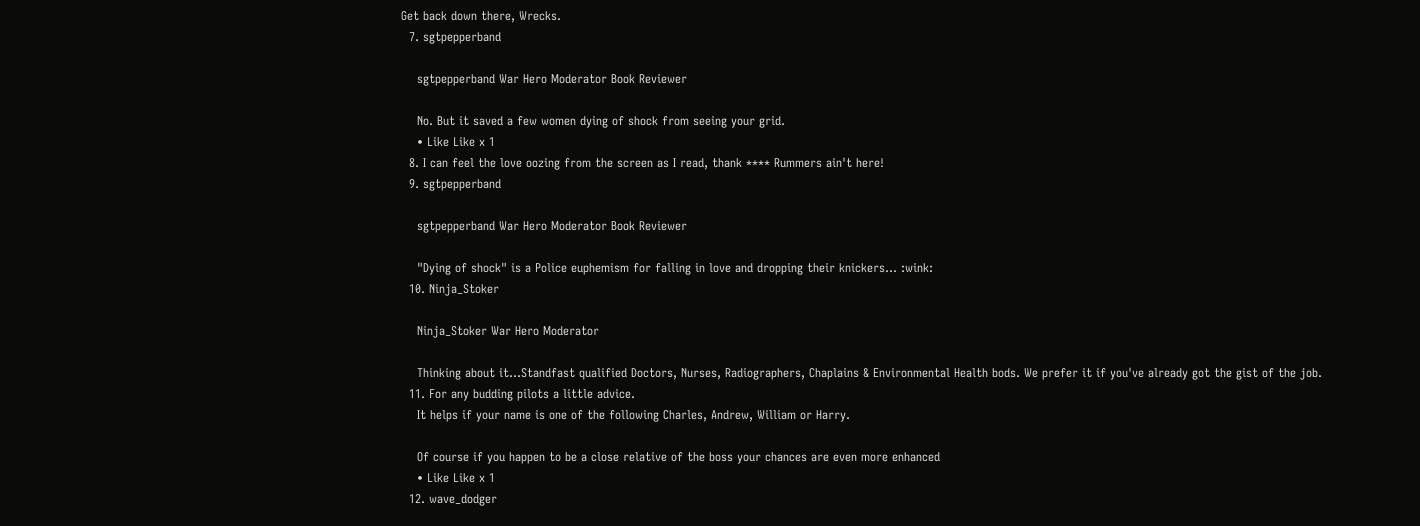Get back down there, Wrecks.
  7. sgtpepperband

    sgtpepperband War Hero Moderator Book Reviewer

    No. But it saved a few women dying of shock from seeing your grid.
    • Like Like x 1
  8. I can feel the love oozing from the screen as I read, thank **** Rummers ain't here!
  9. sgtpepperband

    sgtpepperband War Hero Moderator Book Reviewer

    "Dying of shock" is a Police euphemism for falling in love and dropping their knickers... :wink:
  10. Ninja_Stoker

    Ninja_Stoker War Hero Moderator

    Thinking about it...Standfast qualified Doctors, Nurses, Radiographers, Chaplains & Environmental Health bods. We prefer it if you've already got the gist of the job.
  11. For any budding pilots a little advice.
    It helps if your name is one of the following Charles, Andrew, William or Harry.

    Of course if you happen to be a close relative of the boss your chances are even more enhanced
    • Like Like x 1
  12. wave_dodger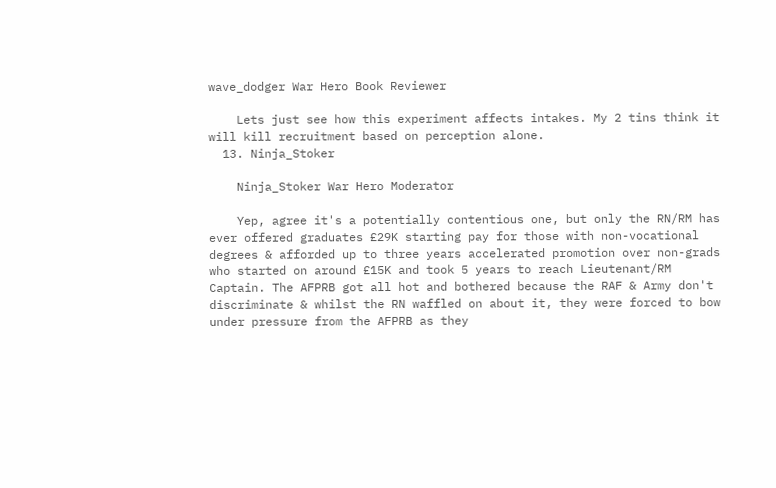wave_dodger War Hero Book Reviewer

    Lets just see how this experiment affects intakes. My 2 tins think it will kill recruitment based on perception alone.
  13. Ninja_Stoker

    Ninja_Stoker War Hero Moderator

    Yep, agree it's a potentially contentious one, but only the RN/RM has ever offered graduates £29K starting pay for those with non-vocational degrees & afforded up to three years accelerated promotion over non-grads who started on around £15K and took 5 years to reach Lieutenant/RM Captain. The AFPRB got all hot and bothered because the RAF & Army don't discriminate & whilst the RN waffled on about it, they were forced to bow under pressure from the AFPRB as they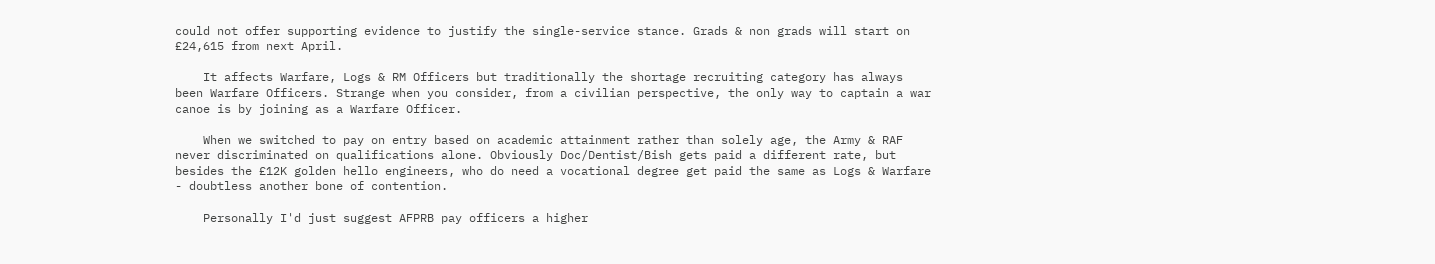could not offer supporting evidence to justify the single-service stance. Grads & non grads will start on £24,615 from next April.

    It affects Warfare, Logs & RM Officers but traditionally the shortage recruiting category has always been Warfare Officers. Strange when you consider, from a civilian perspective, the only way to captain a war canoe is by joining as a Warfare Officer.

    When we switched to pay on entry based on academic attainment rather than solely age, the Army & RAF never discriminated on qualifications alone. Obviously Doc/Dentist/Bish gets paid a different rate, but besides the £12K golden hello engineers, who do need a vocational degree get paid the same as Logs & Warfare - doubtless another bone of contention.

    Personally I'd just suggest AFPRB pay officers a higher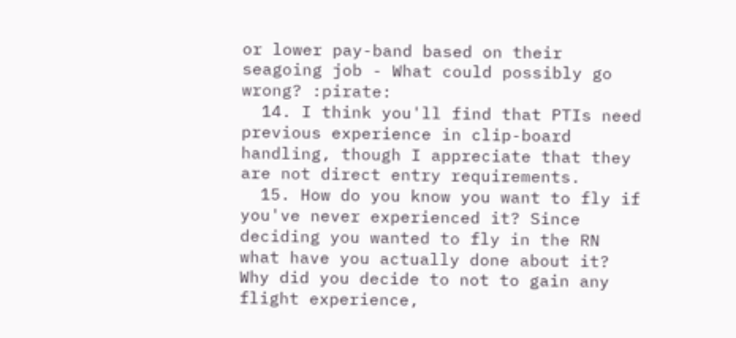or lower pay-band based on their seagoing job - What could possibly go wrong? :pirate:
  14. I think you'll find that PTIs need previous experience in clip-board handling, though I appreciate that they are not direct entry requirements.
  15. How do you know you want to fly if you've never experienced it? Since deciding you wanted to fly in the RN what have you actually done about it? Why did you decide to not to gain any flight experience,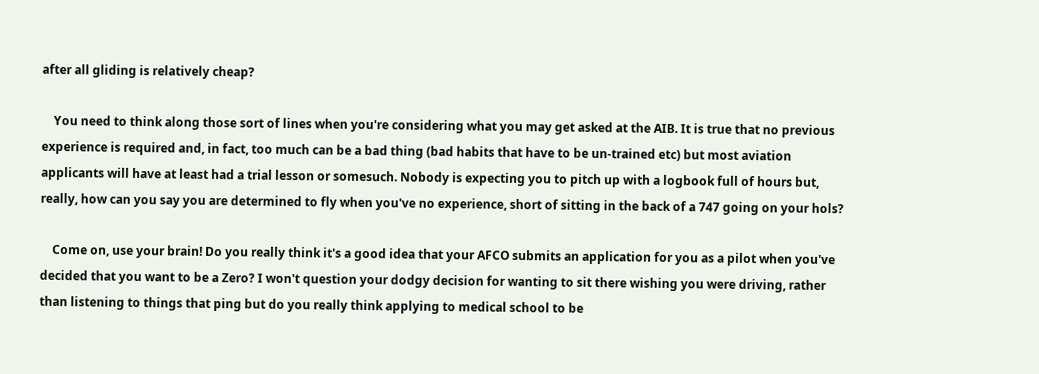after all gliding is relatively cheap?

    You need to think along those sort of lines when you're considering what you may get asked at the AIB. It is true that no previous experience is required and, in fact, too much can be a bad thing (bad habits that have to be un-trained etc) but most aviation applicants will have at least had a trial lesson or somesuch. Nobody is expecting you to pitch up with a logbook full of hours but, really, how can you say you are determined to fly when you've no experience, short of sitting in the back of a 747 going on your hols?

    Come on, use your brain! Do you really think it's a good idea that your AFCO submits an application for you as a pilot when you've decided that you want to be a Zero? I won't question your dodgy decision for wanting to sit there wishing you were driving, rather than listening to things that ping but do you really think applying to medical school to be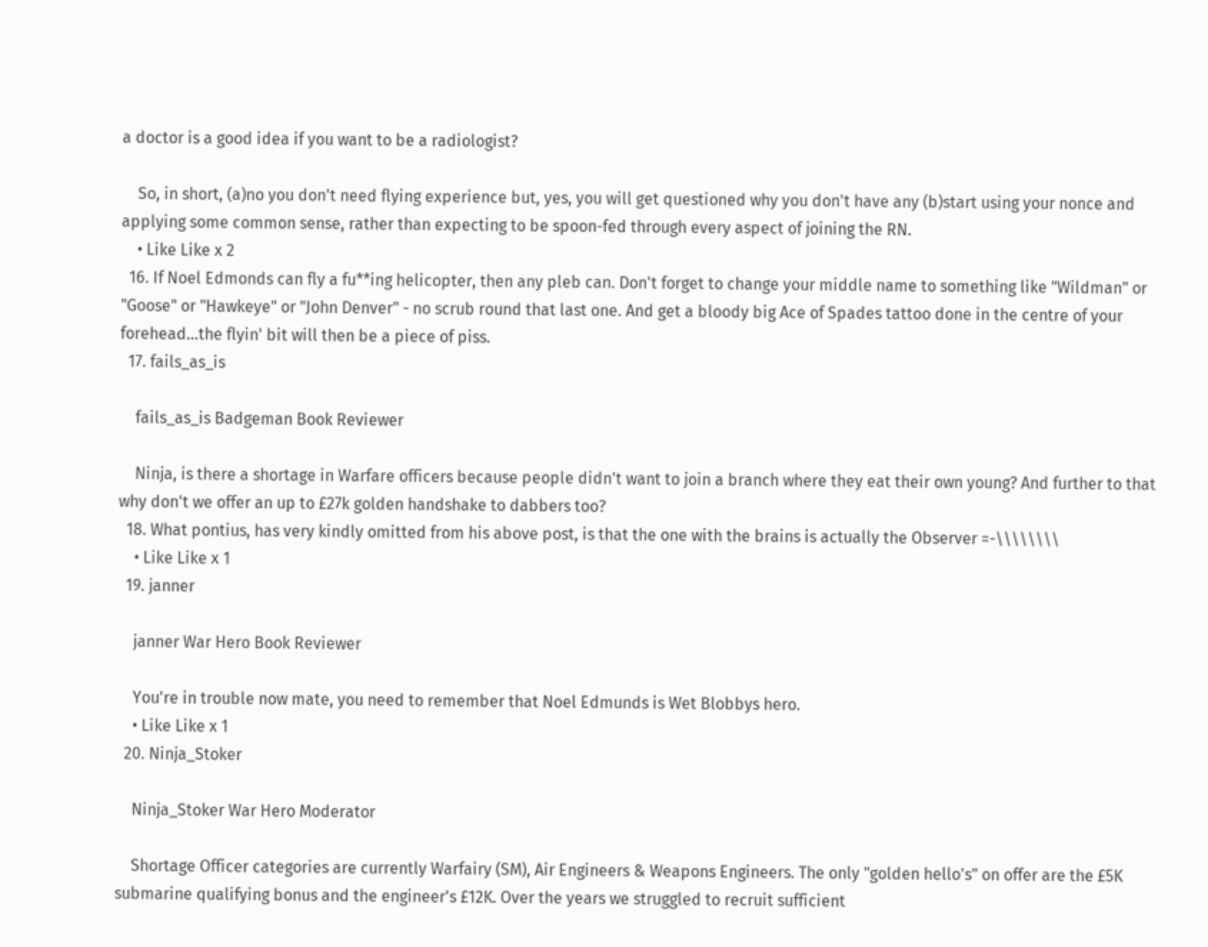a doctor is a good idea if you want to be a radiologist?

    So, in short, (a)no you don't need flying experience but, yes, you will get questioned why you don't have any (b)start using your nonce and applying some common sense, rather than expecting to be spoon-fed through every aspect of joining the RN.
    • Like Like x 2
  16. If Noel Edmonds can fly a fu**ing helicopter, then any pleb can. Don't forget to change your middle name to something like "Wildman" or "Goose" or "Hawkeye" or "John Denver" - no scrub round that last one. And get a bloody big Ace of Spades tattoo done in the centre of your forehead...the flyin' bit will then be a piece of piss.
  17. fails_as_is

    fails_as_is Badgeman Book Reviewer

    Ninja, is there a shortage in Warfare officers because people didn't want to join a branch where they eat their own young? And further to that why don't we offer an up to £27k golden handshake to dabbers too?
  18. What pontius, has very kindly omitted from his above post, is that the one with the brains is actually the Observer =-\\\\\\\\
    • Like Like x 1
  19. janner

    janner War Hero Book Reviewer

    You're in trouble now mate, you need to remember that Noel Edmunds is Wet Blobbys hero.
    • Like Like x 1
  20. Ninja_Stoker

    Ninja_Stoker War Hero Moderator

    Shortage Officer categories are currently Warfairy (SM), Air Engineers & Weapons Engineers. The only "golden hello's" on offer are the £5K submarine qualifying bonus and the engineer's £12K. Over the years we struggled to recruit sufficient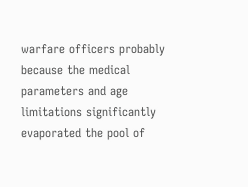warfare officers probably because the medical parameters and age limitations significantly evaporated the pool of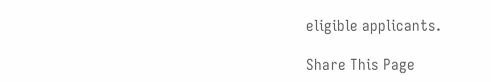eligible applicants.

Share This Page